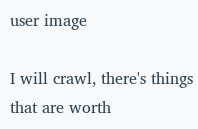user image

I will crawl, there's things that are worth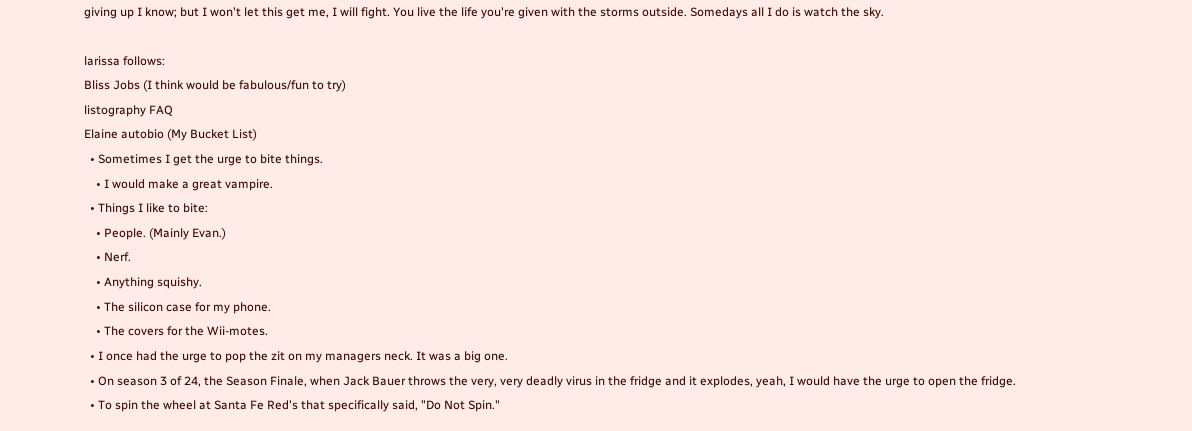giving up I know; but I won't let this get me, I will fight. You live the life you're given with the storms outside. Somedays all I do is watch the sky.

larissa follows:
Bliss Jobs (I think would be fabulous/fun to try)
listography FAQ
Elaine autobio (My Bucket List)
  • Sometimes I get the urge to bite things.
    • I would make a great vampire.
  • Things I like to bite:
    • People. (Mainly Evan.)
    • Nerf.
    • Anything squishy.
    • The silicon case for my phone.
    • The covers for the Wii-motes.
  • I once had the urge to pop the zit on my managers neck. It was a big one.
  • On season 3 of 24, the Season Finale, when Jack Bauer throws the very, very deadly virus in the fridge and it explodes, yeah, I would have the urge to open the fridge.
  • To spin the wheel at Santa Fe Red's that specifically said, "Do Not Spin."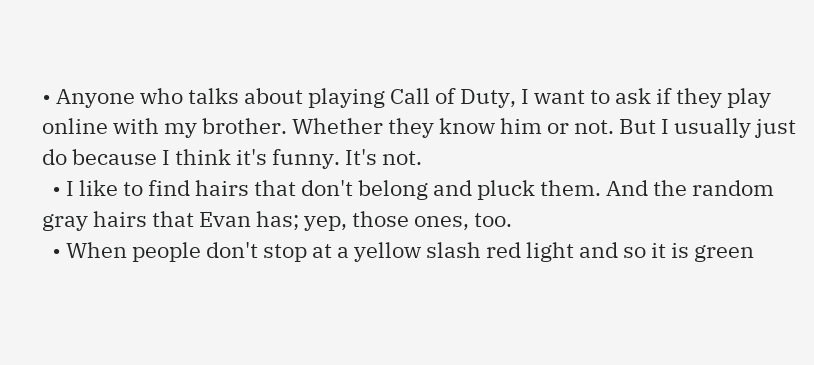• Anyone who talks about playing Call of Duty, I want to ask if they play online with my brother. Whether they know him or not. But I usually just do because I think it's funny. It's not.
  • I like to find hairs that don't belong and pluck them. And the random gray hairs that Evan has; yep, those ones, too.
  • When people don't stop at a yellow slash red light and so it is green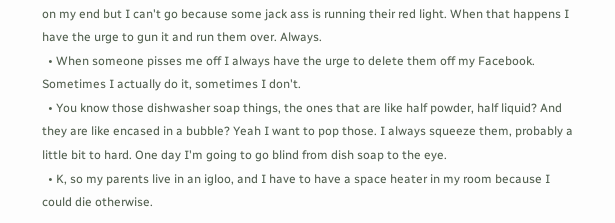on my end but I can't go because some jack ass is running their red light. When that happens I have the urge to gun it and run them over. Always.
  • When someone pisses me off I always have the urge to delete them off my Facebook. Sometimes I actually do it, sometimes I don't.
  • You know those dishwasher soap things, the ones that are like half powder, half liquid? And they are like encased in a bubble? Yeah I want to pop those. I always squeeze them, probably a little bit to hard. One day I'm going to go blind from dish soap to the eye.
  • K, so my parents live in an igloo, and I have to have a space heater in my room because I could die otherwise.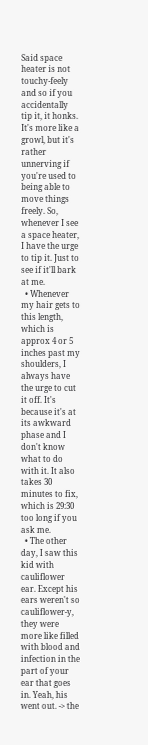Said space heater is not touchy-feely and so if you accidentally tip it, it honks. It's more like a growl, but it's rather unnerving if you're used to being able to move things freely. So, whenever I see a space heater, I have the urge to tip it. Just to see if it'll bark at me.
  • Whenever my hair gets to this length, which is approx 4 or 5 inches past my shoulders, I always have the urge to cut it off. It's because it's at its awkward phase and I don't know what to do with it. It also takes 30 minutes to fix, which is 29:30 too long if you ask me.
  • The other day, I saw this kid with cauliflower ear. Except his ears weren't so cauliflower-y, they were more like filled with blood and infection in the part of your ear that goes in. Yeah, his went out. -> the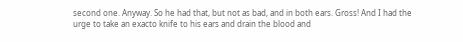second one. Anyway. So he had that, but not as bad, and in both ears. Gross! And I had the urge to take an exacto knife to his ears and drain the blood and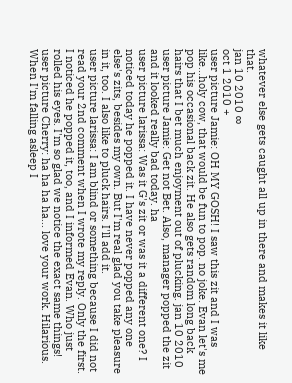whatever else gets caught all up in there and makes it like that.
jan 10 2010 ∞
oct 1 2010 +
user picture Jamie: OH MY GOSH! I saw this zit and I was like...holy cow, that would be fun to pop. no joke. Evan let's me pop his occasional back zit. He also gets random long back hairs that I bet much enjoyment out of plucking. jan 10 2010
user picture Jamie: Get not Bet. Also, manager popped the zit and it looked really bad today. ha
user picture larissa: Was it G's zit or was it a different one? I noticed today he popped it. I have never popped any one else's zits, besides my own. But I'm real glad you take pleasure in it, too. I also like to pluck hairs. I'll add it.
user picture larissa: I am blind or something because I did not read your 2nd comment when I wrote my reply. Only the first. I noticed he popped it, too, and I informed Evan. Who just rolled his eyes. I'm so glad we notice the exact same things!
user picture Cherry: ha ha ha ha... love your work. Hilarious. When I'm falling asleep I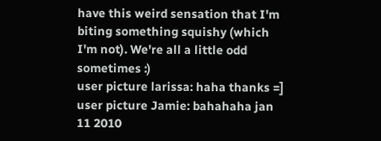have this weird sensation that I'm biting something squishy (which I'm not). We're all a little odd sometimes :)
user picture larissa: haha thanks =]
user picture Jamie: bahahaha jan 11 2010